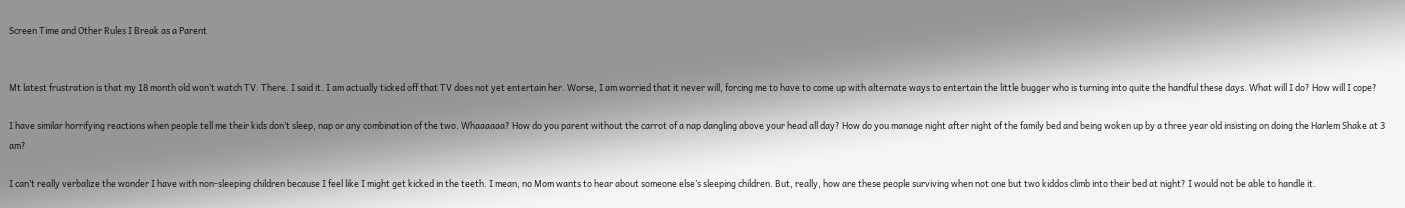Screen Time and Other Rules I Break as a Parent


Mt latest frustration is that my 18 month old won’t watch TV. There. I said it. I am actually ticked off that TV does not yet entertain her. Worse, I am worried that it never will, forcing me to have to come up with alternate ways to entertain the little bugger who is turning into quite the handful these days. What will I do? How will I cope?

I have similar horrifying reactions when people tell me their kids don’t sleep, nap or any combination of the two. Whaaaaaa? How do you parent without the carrot of a nap dangling above your head all day? How do you manage night after night of the family bed and being woken up by a three year old insisting on doing the Harlem Shake at 3 am?

I can’t really verbalize the wonder I have with non-sleeping children because I feel like I might get kicked in the teeth. I mean, no Mom wants to hear about someone else’s sleeping children. But, really, how are these people surviving when not one but two kiddos climb into their bed at night? I would not be able to handle it.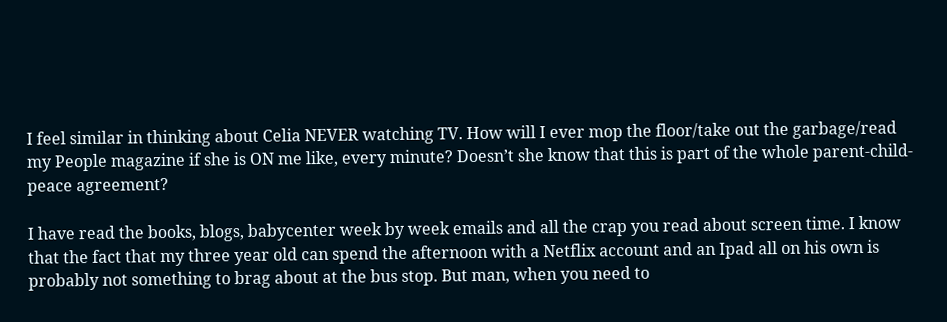I feel similar in thinking about Celia NEVER watching TV. How will I ever mop the floor/take out the garbage/read my People magazine if she is ON me like, every minute? Doesn’t she know that this is part of the whole parent-child-peace agreement?

I have read the books, blogs, babycenter week by week emails and all the crap you read about screen time. I know that the fact that my three year old can spend the afternoon with a Netflix account and an Ipad all on his own is probably not something to brag about at the bus stop. But man, when you need to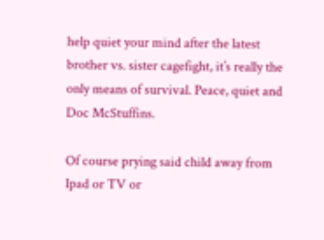help quiet your mind after the latest brother vs. sister cagefight, it’s really the only means of survival. Peace, quiet and Doc McStuffins.

Of course prying said child away from Ipad or TV or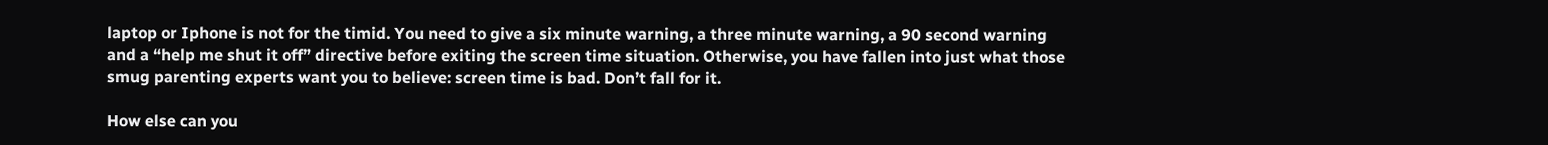laptop or Iphone is not for the timid. You need to give a six minute warning, a three minute warning, a 90 second warning and a “help me shut it off” directive before exiting the screen time situation. Otherwise, you have fallen into just what those smug parenting experts want you to believe: screen time is bad. Don’t fall for it.

How else can you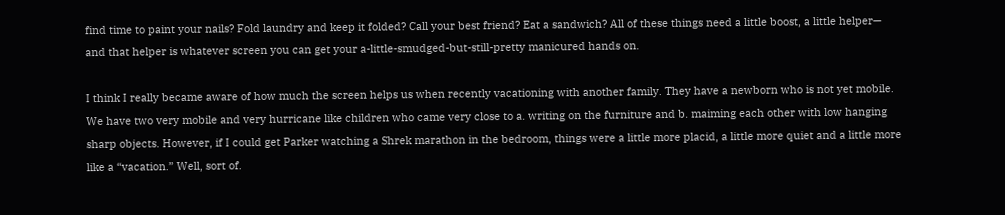find time to paint your nails? Fold laundry and keep it folded? Call your best friend? Eat a sandwich? All of these things need a little boost, a little helper— and that helper is whatever screen you can get your a-little-smudged-but-still-pretty manicured hands on.

I think I really became aware of how much the screen helps us when recently vacationing with another family. They have a newborn who is not yet mobile. We have two very mobile and very hurricane like children who came very close to a. writing on the furniture and b. maiming each other with low hanging sharp objects. However, if I could get Parker watching a Shrek marathon in the bedroom, things were a little more placid, a little more quiet and a little more like a “vacation.” Well, sort of.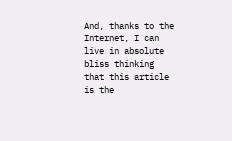And, thanks to the Internet, I can live in absolute bliss thinking that this article is the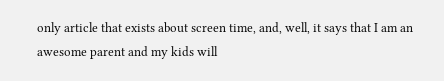only article that exists about screen time, and, well, it says that I am an awesome parent and my kids will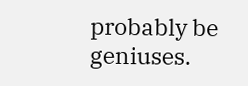probably be geniuses.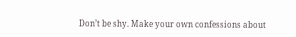Don’t be shy. Make your own confessions about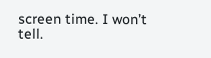screen time. I won’t tell.